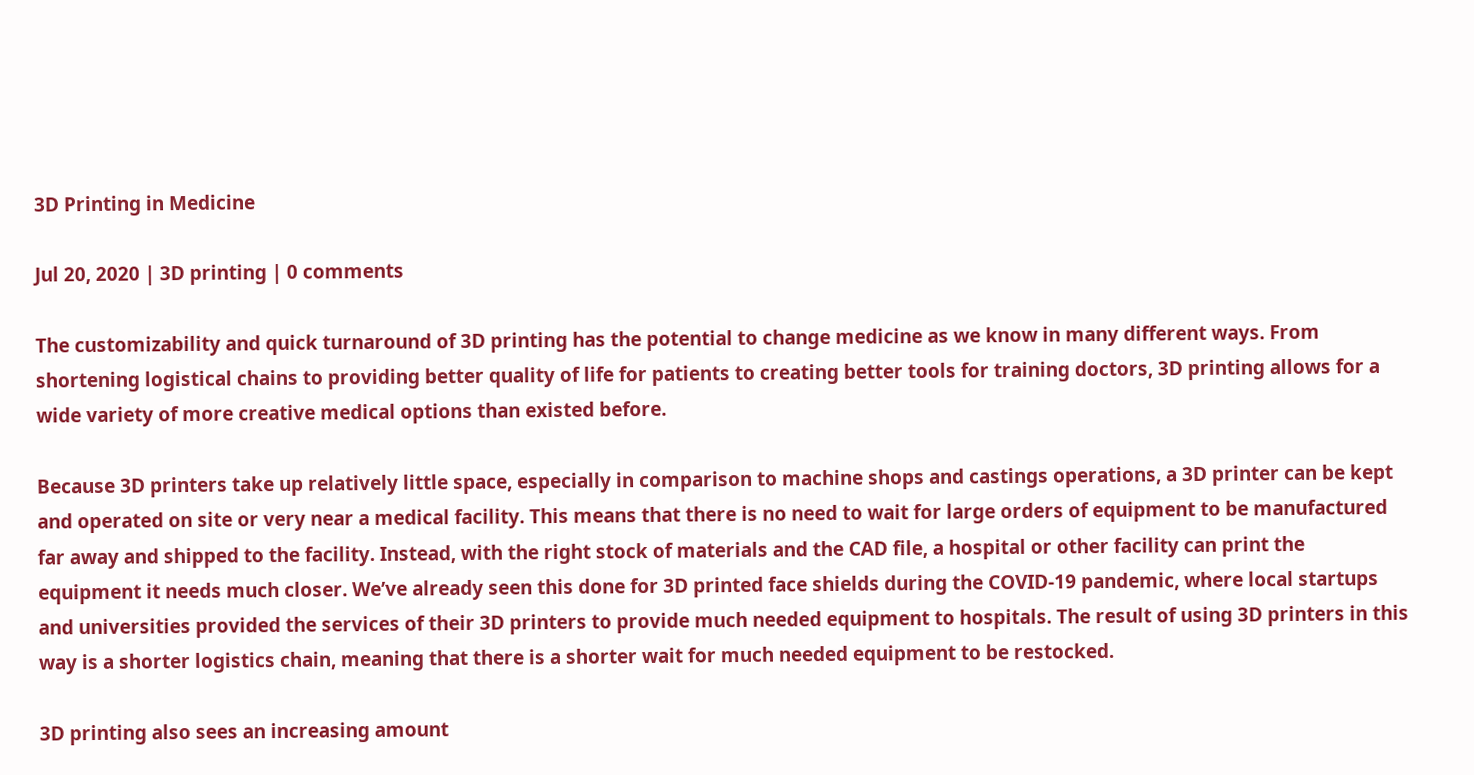3D Printing in Medicine

Jul 20, 2020 | 3D printing | 0 comments

The customizability and quick turnaround of 3D printing has the potential to change medicine as we know in many different ways. From shortening logistical chains to providing better quality of life for patients to creating better tools for training doctors, 3D printing allows for a wide variety of more creative medical options than existed before.

Because 3D printers take up relatively little space, especially in comparison to machine shops and castings operations, a 3D printer can be kept and operated on site or very near a medical facility. This means that there is no need to wait for large orders of equipment to be manufactured far away and shipped to the facility. Instead, with the right stock of materials and the CAD file, a hospital or other facility can print the equipment it needs much closer. We’ve already seen this done for 3D printed face shields during the COVID-19 pandemic, where local startups and universities provided the services of their 3D printers to provide much needed equipment to hospitals. The result of using 3D printers in this way is a shorter logistics chain, meaning that there is a shorter wait for much needed equipment to be restocked.

3D printing also sees an increasing amount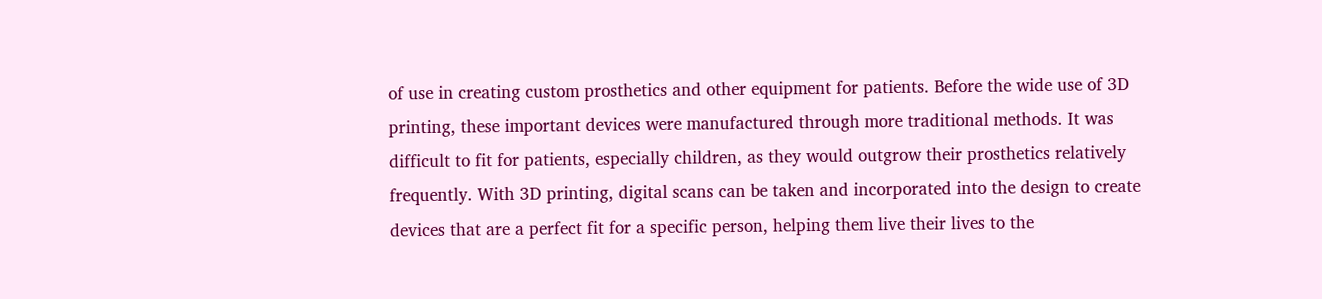of use in creating custom prosthetics and other equipment for patients. Before the wide use of 3D printing, these important devices were manufactured through more traditional methods. It was difficult to fit for patients, especially children, as they would outgrow their prosthetics relatively frequently. With 3D printing, digital scans can be taken and incorporated into the design to create devices that are a perfect fit for a specific person, helping them live their lives to the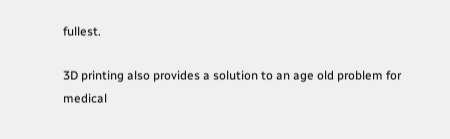fullest.

3D printing also provides a solution to an age old problem for medical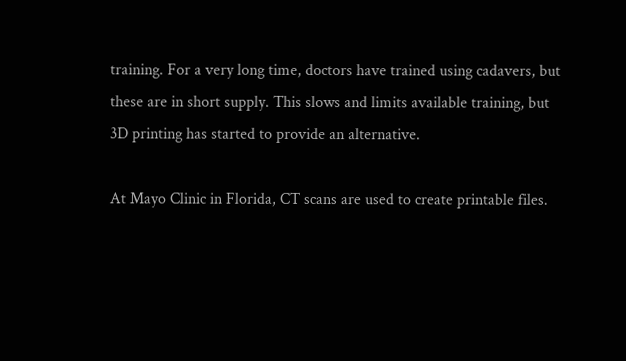training. For a very long time, doctors have trained using cadavers, but these are in short supply. This slows and limits available training, but 3D printing has started to provide an alternative.

At Mayo Clinic in Florida, CT scans are used to create printable files.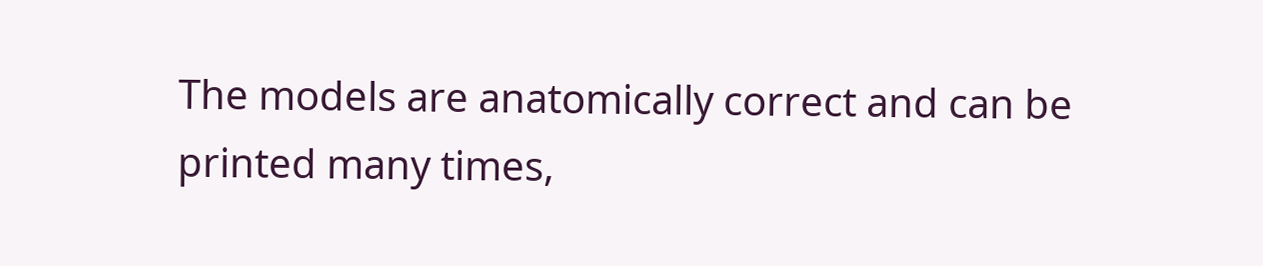The models are anatomically correct and can be printed many times,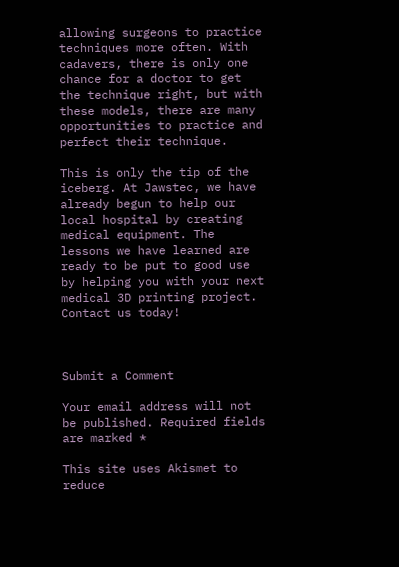allowing surgeons to practice techniques more often. With cadavers, there is only one chance for a doctor to get the technique right, but with these models, there are many opportunities to practice and perfect their technique.

This is only the tip of the iceberg. At Jawstec, we have already begun to help our local hospital by creating medical equipment. The lessons we have learned are ready to be put to good use by helping you with your next medical 3D printing project. Contact us today!



Submit a Comment

Your email address will not be published. Required fields are marked *

This site uses Akismet to reduce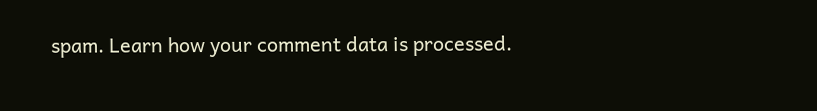spam. Learn how your comment data is processed.